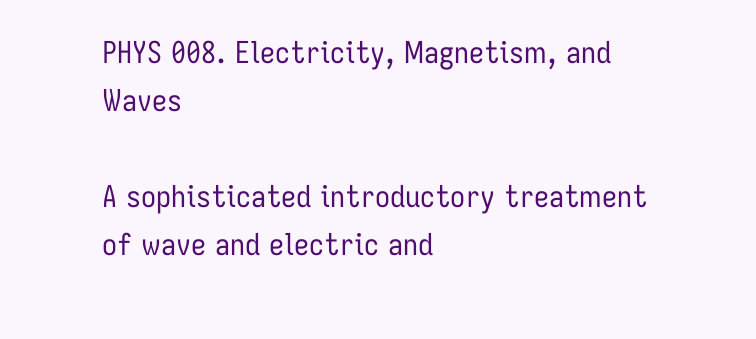PHYS 008. Electricity, Magnetism, and Waves

A sophisticated introductory treatment of wave and electric and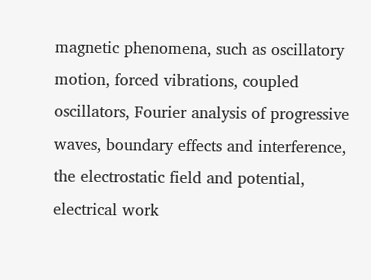magnetic phenomena, such as oscillatory motion, forced vibrations, coupled oscillators, Fourier analysis of progressive waves, boundary effects and interference, the electrostatic field and potential, electrical work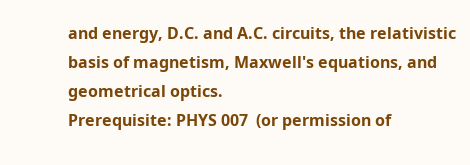and energy, D.C. and A.C. circuits, the relativistic basis of magnetism, Maxwell's equations, and geometrical optics.
Prerequisite: PHYS 007  (or permission of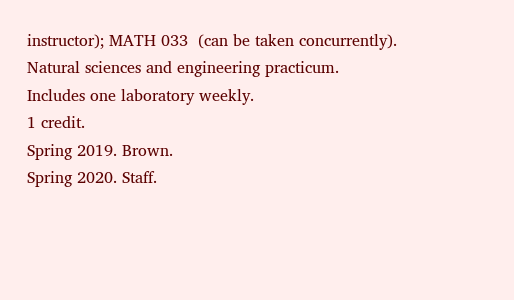instructor); MATH 033  (can be taken concurrently).
Natural sciences and engineering practicum.
Includes one laboratory weekly.
1 credit.
Spring 2019. Brown.
Spring 2020. Staff.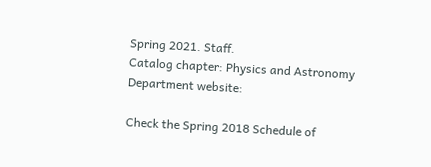Spring 2021. Staff.
Catalog chapter: Physics and Astronomy
Department website:

Check the Spring 2018 Schedule of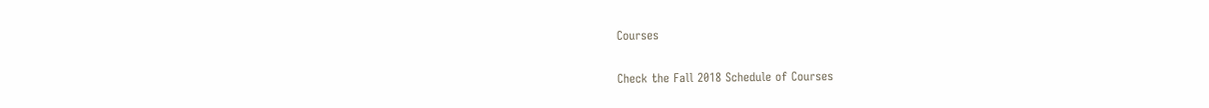Courses

Check the Fall 2018 Schedule of Courses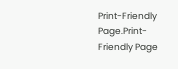Print-Friendly Page.Print-Friendly Page